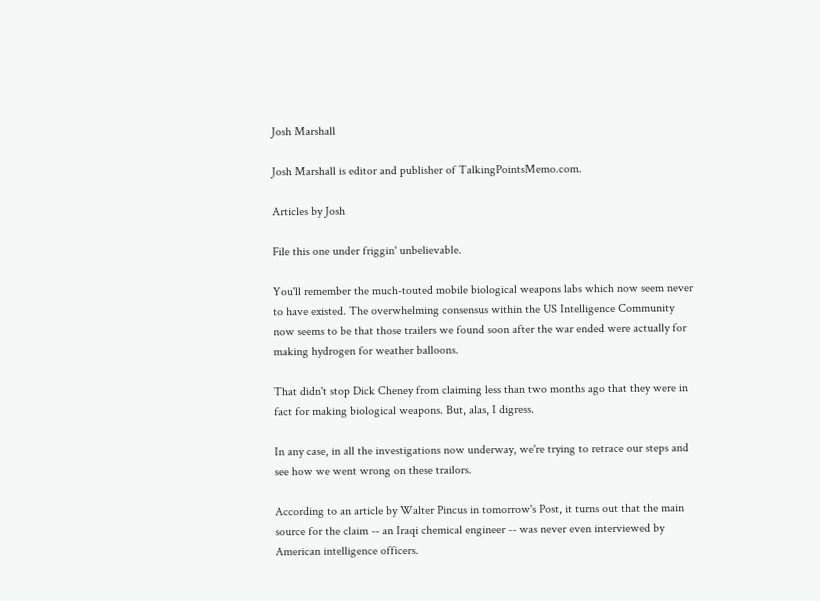Josh Marshall

Josh Marshall is editor and publisher of TalkingPointsMemo.com.

Articles by Josh

File this one under friggin' unbelievable.

You'll remember the much-touted mobile biological weapons labs which now seem never to have existed. The overwhelming consensus within the US Intelligence Community now seems to be that those trailers we found soon after the war ended were actually for making hydrogen for weather balloons.

That didn't stop Dick Cheney from claiming less than two months ago that they were in fact for making biological weapons. But, alas, I digress.

In any case, in all the investigations now underway, we're trying to retrace our steps and see how we went wrong on these trailors.

According to an article by Walter Pincus in tomorrow's Post, it turns out that the main source for the claim -- an Iraqi chemical engineer -- was never even interviewed by American intelligence officers.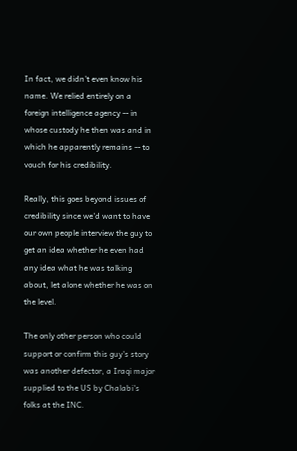In fact, we didn't even know his name. We relied entirely on a foreign intelligence agency -- in whose custody he then was and in which he apparently remains -- to vouch for his credibility.

Really, this goes beyond issues of credibility since we'd want to have our own people interview the guy to get an idea whether he even had any idea what he was talking about, let alone whether he was on the level.

The only other person who could support or confirm this guy's story was another defector, a Iraqi major supplied to the US by Chalabi's folks at the INC.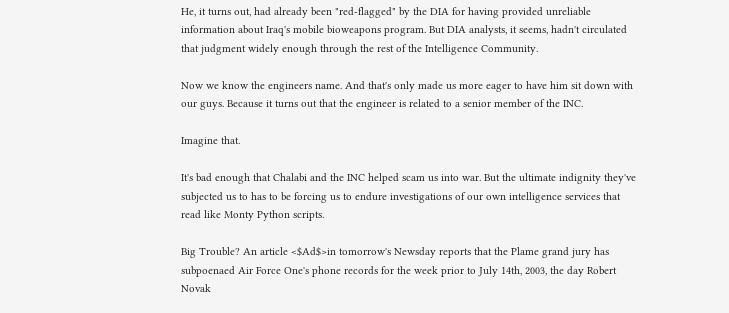He, it turns out, had already been "red-flagged" by the DIA for having provided unreliable information about Iraq's mobile bioweapons program. But DIA analysts, it seems, hadn't circulated that judgment widely enough through the rest of the Intelligence Community.

Now we know the engineers name. And that's only made us more eager to have him sit down with our guys. Because it turns out that the engineer is related to a senior member of the INC.

Imagine that.

It's bad enough that Chalabi and the INC helped scam us into war. But the ultimate indignity they've subjected us to has to be forcing us to endure investigations of our own intelligence services that read like Monty Python scripts.

Big Trouble? An article <$Ad$>in tomorrow's Newsday reports that the Plame grand jury has subpoenaed Air Force One's phone records for the week prior to July 14th, 2003, the day Robert Novak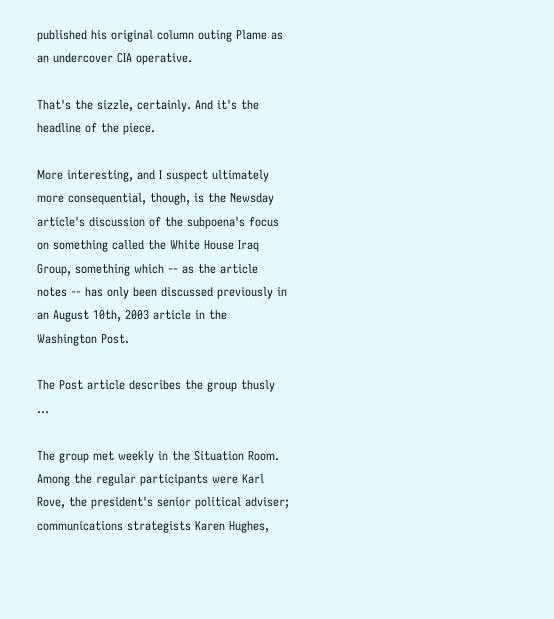published his original column outing Plame as an undercover CIA operative.

That's the sizzle, certainly. And it's the headline of the piece.

More interesting, and I suspect ultimately more consequential, though, is the Newsday article's discussion of the subpoena's focus on something called the White House Iraq Group, something which -- as the article notes -- has only been discussed previously in an August 10th, 2003 article in the Washington Post.

The Post article describes the group thusly ...

The group met weekly in the Situation Room. Among the regular participants were Karl Rove, the president's senior political adviser; communications strategists Karen Hughes,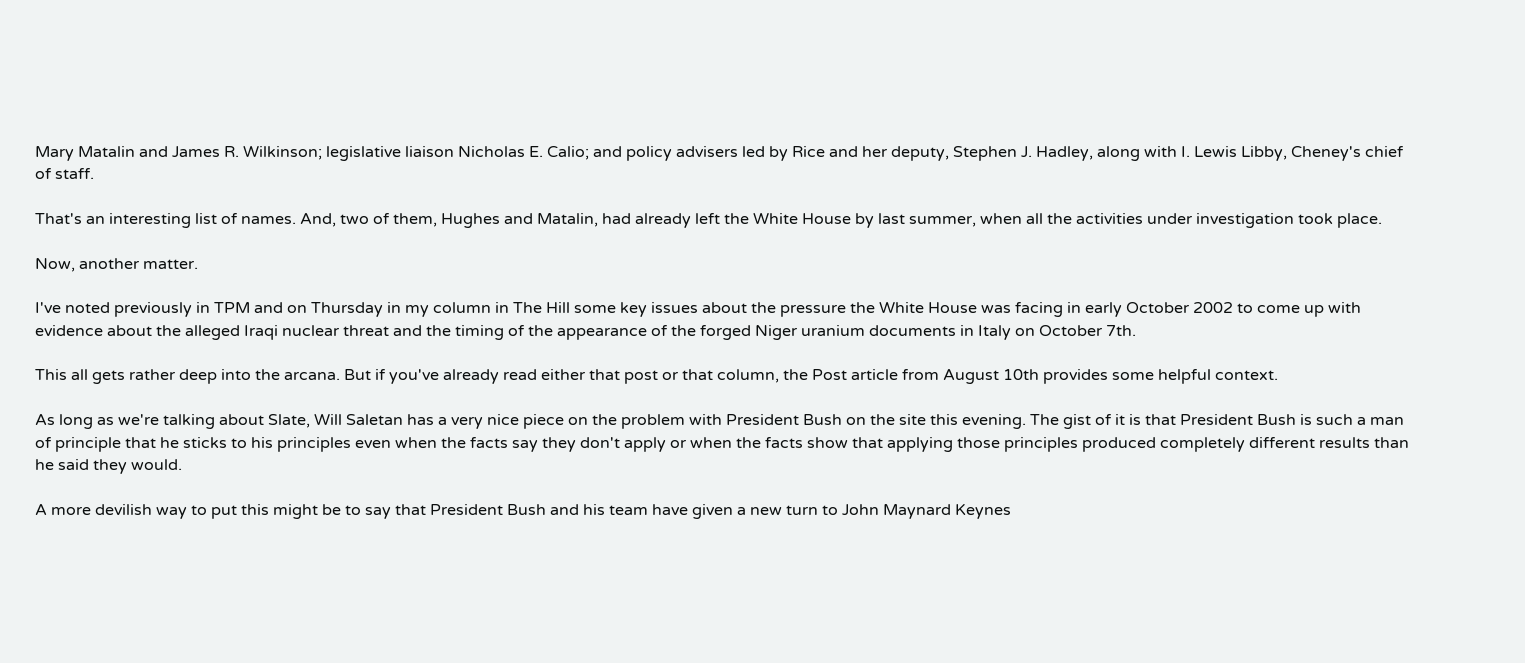Mary Matalin and James R. Wilkinson; legislative liaison Nicholas E. Calio; and policy advisers led by Rice and her deputy, Stephen J. Hadley, along with I. Lewis Libby, Cheney's chief of staff.

That's an interesting list of names. And, two of them, Hughes and Matalin, had already left the White House by last summer, when all the activities under investigation took place.

Now, another matter.

I've noted previously in TPM and on Thursday in my column in The Hill some key issues about the pressure the White House was facing in early October 2002 to come up with evidence about the alleged Iraqi nuclear threat and the timing of the appearance of the forged Niger uranium documents in Italy on October 7th.

This all gets rather deep into the arcana. But if you've already read either that post or that column, the Post article from August 10th provides some helpful context.

As long as we're talking about Slate, Will Saletan has a very nice piece on the problem with President Bush on the site this evening. The gist of it is that President Bush is such a man of principle that he sticks to his principles even when the facts say they don't apply or when the facts show that applying those principles produced completely different results than he said they would.

A more devilish way to put this might be to say that President Bush and his team have given a new turn to John Maynard Keynes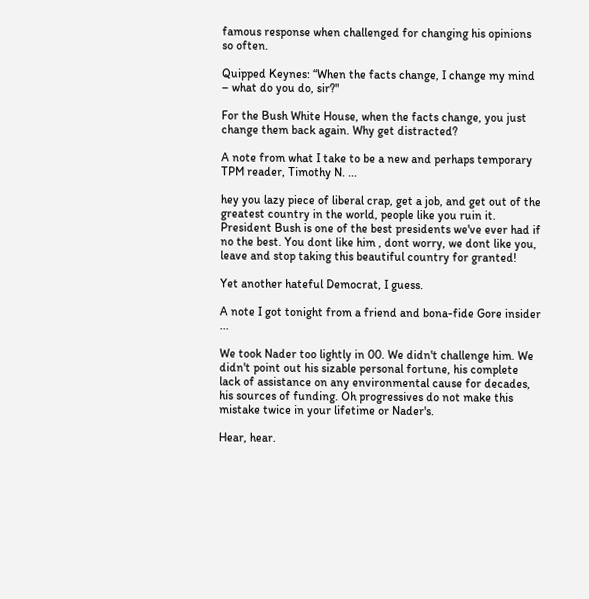famous response when challenged for changing his opinions so often.

Quipped Keynes: “When the facts change, I change my mind – what do you do, sir?"

For the Bush White House, when the facts change, you just change them back again. Why get distracted?

A note from what I take to be a new and perhaps temporary TPM reader, Timothy N. ...

hey you lazy piece of liberal crap, get a job, and get out of the greatest country in the world, people like you ruin it. President Bush is one of the best presidents we've ever had if no the best. You dont like him , dont worry, we dont like you, leave and stop taking this beautiful country for granted!

Yet another hateful Democrat, I guess.

A note I got tonight from a friend and bona-fide Gore insider ...

We took Nader too lightly in 00. We didn't challenge him. We didn't point out his sizable personal fortune, his complete lack of assistance on any environmental cause for decades, his sources of funding. Oh progressives do not make this mistake twice in your lifetime or Nader's.

Hear, hear.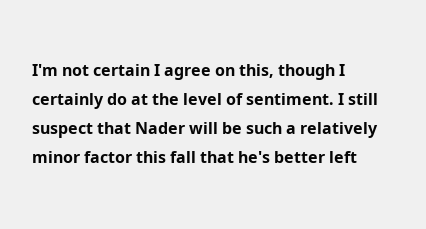I'm not certain I agree on this, though I certainly do at the level of sentiment. I still suspect that Nader will be such a relatively minor factor this fall that he's better left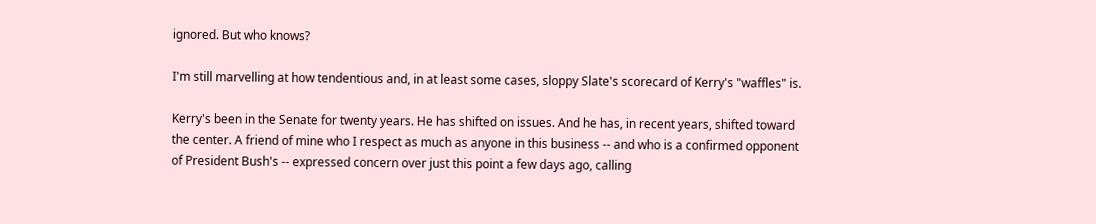ignored. But who knows?

I'm still marvelling at how tendentious and, in at least some cases, sloppy Slate's scorecard of Kerry's "waffles" is.

Kerry's been in the Senate for twenty years. He has shifted on issues. And he has, in recent years, shifted toward the center. A friend of mine who I respect as much as anyone in this business -- and who is a confirmed opponent of President Bush's -- expressed concern over just this point a few days ago, calling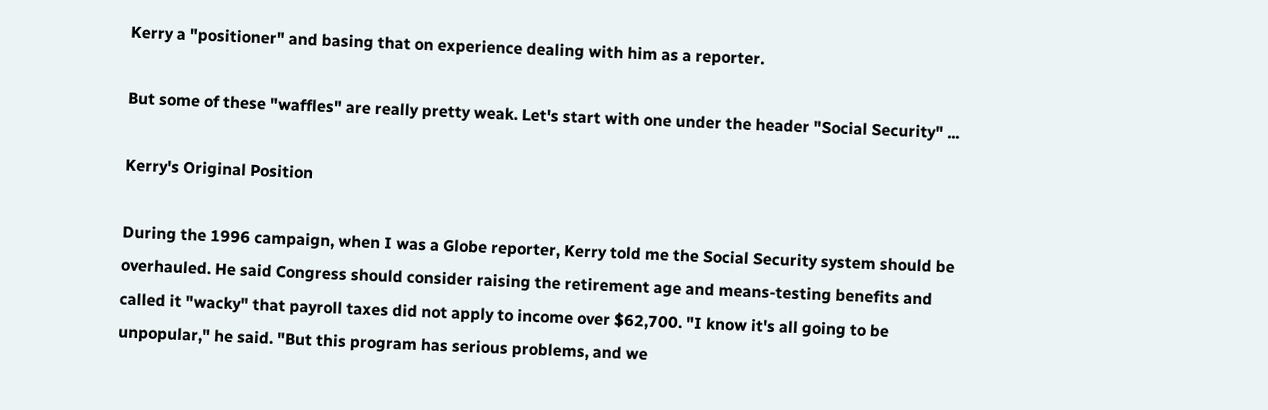Kerry a "positioner" and basing that on experience dealing with him as a reporter.

But some of these "waffles" are really pretty weak. Let's start with one under the header "Social Security" ...

Kerry's Original Position

During the 1996 campaign, when I was a Globe reporter, Kerry told me the Social Security system should be overhauled. He said Congress should consider raising the retirement age and means-testing benefits and called it "wacky" that payroll taxes did not apply to income over $62,700. "I know it's all going to be unpopular," he said. "But this program has serious problems, and we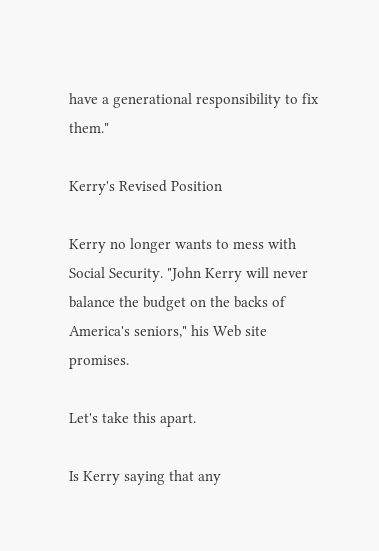have a generational responsibility to fix them."

Kerry's Revised Position

Kerry no longer wants to mess with Social Security. "John Kerry will never balance the budget on the backs of America's seniors," his Web site promises.

Let's take this apart.

Is Kerry saying that any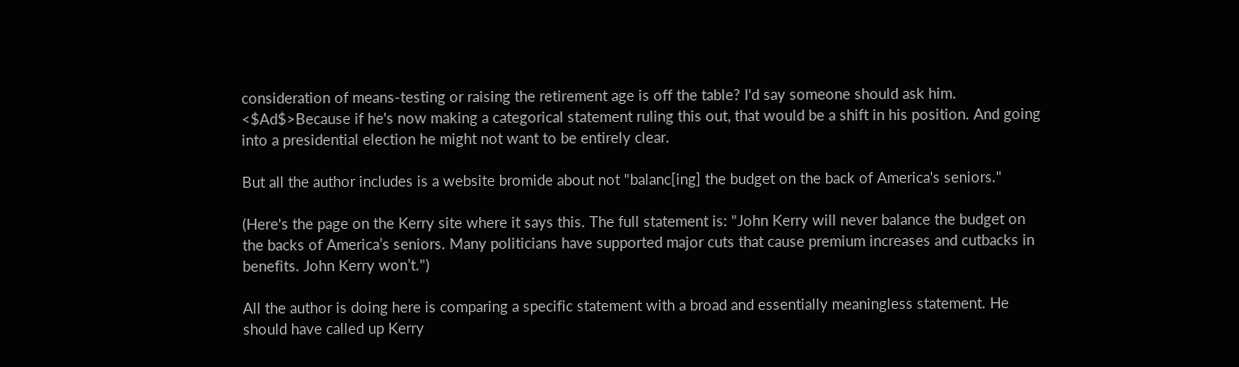consideration of means-testing or raising the retirement age is off the table? I'd say someone should ask him. <$Ad$>Because if he's now making a categorical statement ruling this out, that would be a shift in his position. And going into a presidential election he might not want to be entirely clear.

But all the author includes is a website bromide about not "balanc[ing] the budget on the back of America's seniors."

(Here's the page on the Kerry site where it says this. The full statement is: "John Kerry will never balance the budget on the backs of America’s seniors. Many politicians have supported major cuts that cause premium increases and cutbacks in benefits. John Kerry won’t.")

All the author is doing here is comparing a specific statement with a broad and essentially meaningless statement. He should have called up Kerry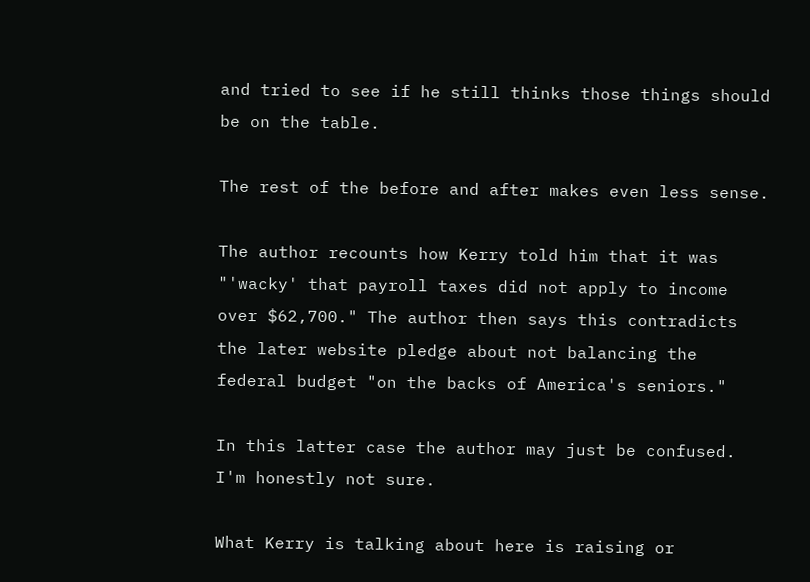and tried to see if he still thinks those things should be on the table.

The rest of the before and after makes even less sense.

The author recounts how Kerry told him that it was "'wacky' that payroll taxes did not apply to income over $62,700." The author then says this contradicts the later website pledge about not balancing the federal budget "on the backs of America's seniors."

In this latter case the author may just be confused. I'm honestly not sure.

What Kerry is talking about here is raising or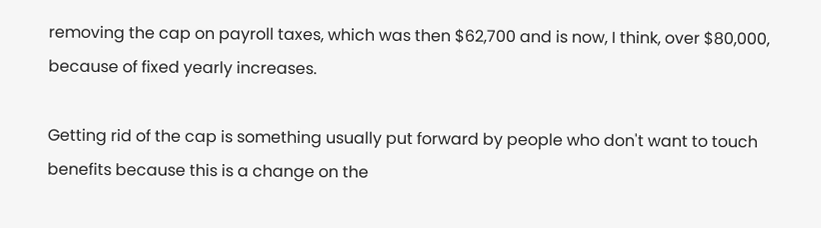removing the cap on payroll taxes, which was then $62,700 and is now, I think, over $80,000, because of fixed yearly increases.

Getting rid of the cap is something usually put forward by people who don't want to touch benefits because this is a change on the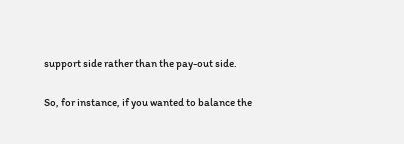support side rather than the pay-out side.

So, for instance, if you wanted to balance the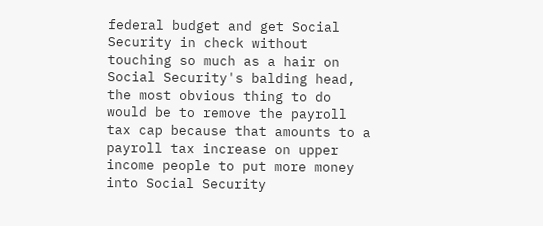federal budget and get Social Security in check without touching so much as a hair on Social Security's balding head, the most obvious thing to do would be to remove the payroll tax cap because that amounts to a payroll tax increase on upper income people to put more money into Social Security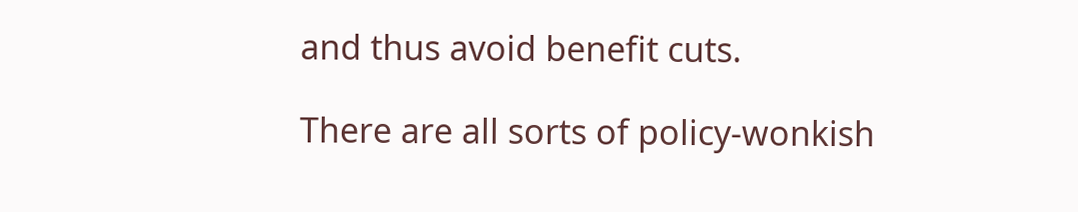and thus avoid benefit cuts.

There are all sorts of policy-wonkish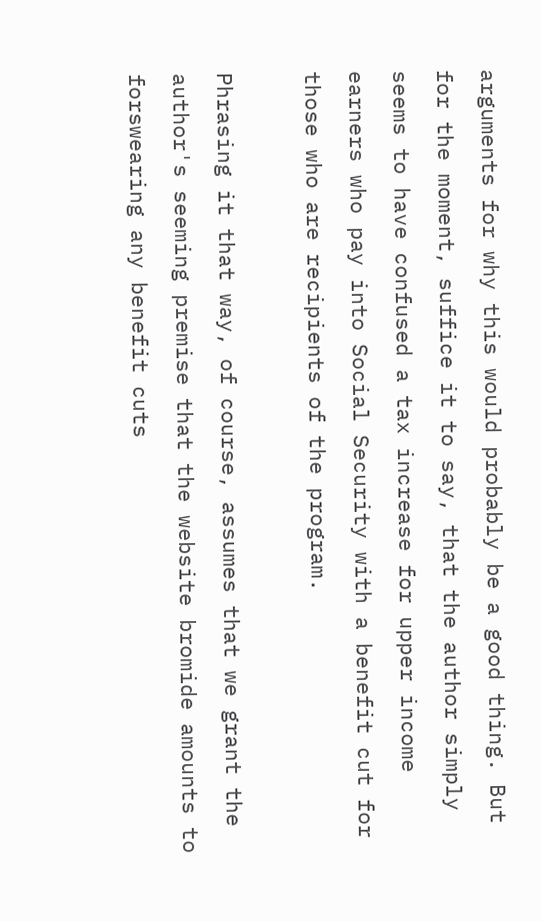arguments for why this would probably be a good thing. But for the moment, suffice it to say, that the author simply seems to have confused a tax increase for upper income earners who pay into Social Security with a benefit cut for those who are recipients of the program.

Phrasing it that way, of course, assumes that we grant the author's seeming premise that the website bromide amounts to forswearing any benefit cuts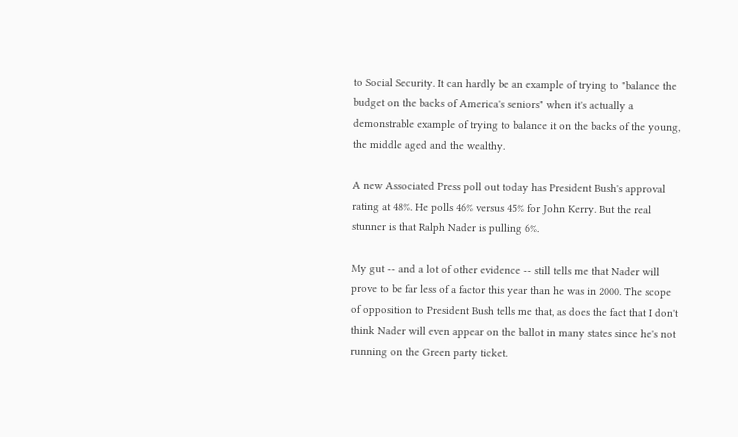to Social Security. It can hardly be an example of trying to "balance the budget on the backs of America's seniors" when it's actually a demonstrable example of trying to balance it on the backs of the young, the middle aged and the wealthy.

A new Associated Press poll out today has President Bush's approval rating at 48%. He polls 46% versus 45% for John Kerry. But the real stunner is that Ralph Nader is pulling 6%.

My gut -- and a lot of other evidence -- still tells me that Nader will prove to be far less of a factor this year than he was in 2000. The scope of opposition to President Bush tells me that, as does the fact that I don't think Nader will even appear on the ballot in many states since he's not running on the Green party ticket.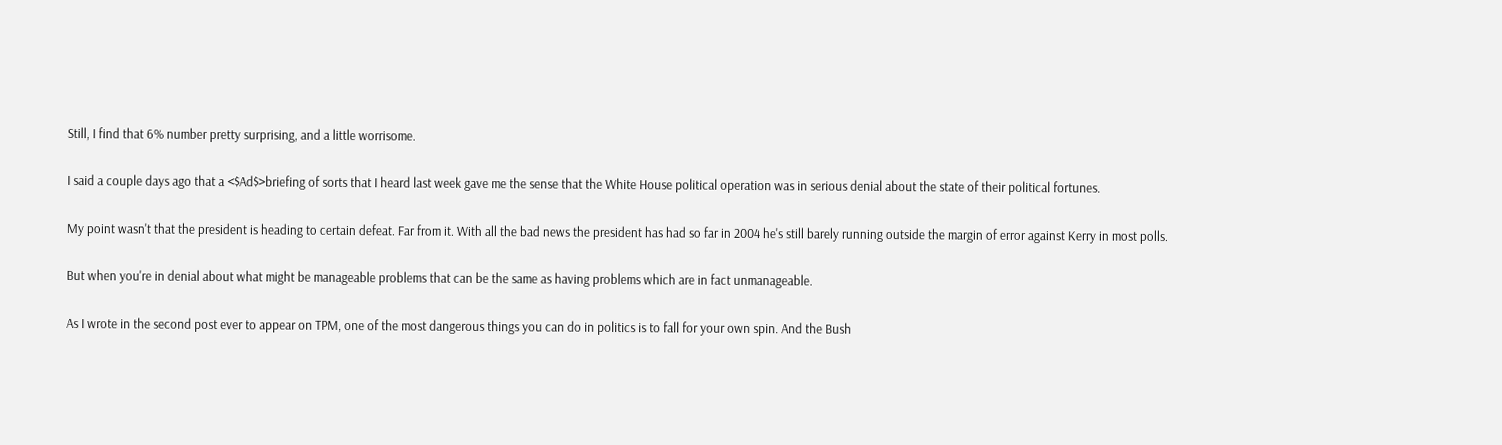Still, I find that 6% number pretty surprising, and a little worrisome.

I said a couple days ago that a <$Ad$>briefing of sorts that I heard last week gave me the sense that the White House political operation was in serious denial about the state of their political fortunes.

My point wasn't that the president is heading to certain defeat. Far from it. With all the bad news the president has had so far in 2004 he's still barely running outside the margin of error against Kerry in most polls.

But when you're in denial about what might be manageable problems that can be the same as having problems which are in fact unmanageable.

As I wrote in the second post ever to appear on TPM, one of the most dangerous things you can do in politics is to fall for your own spin. And the Bush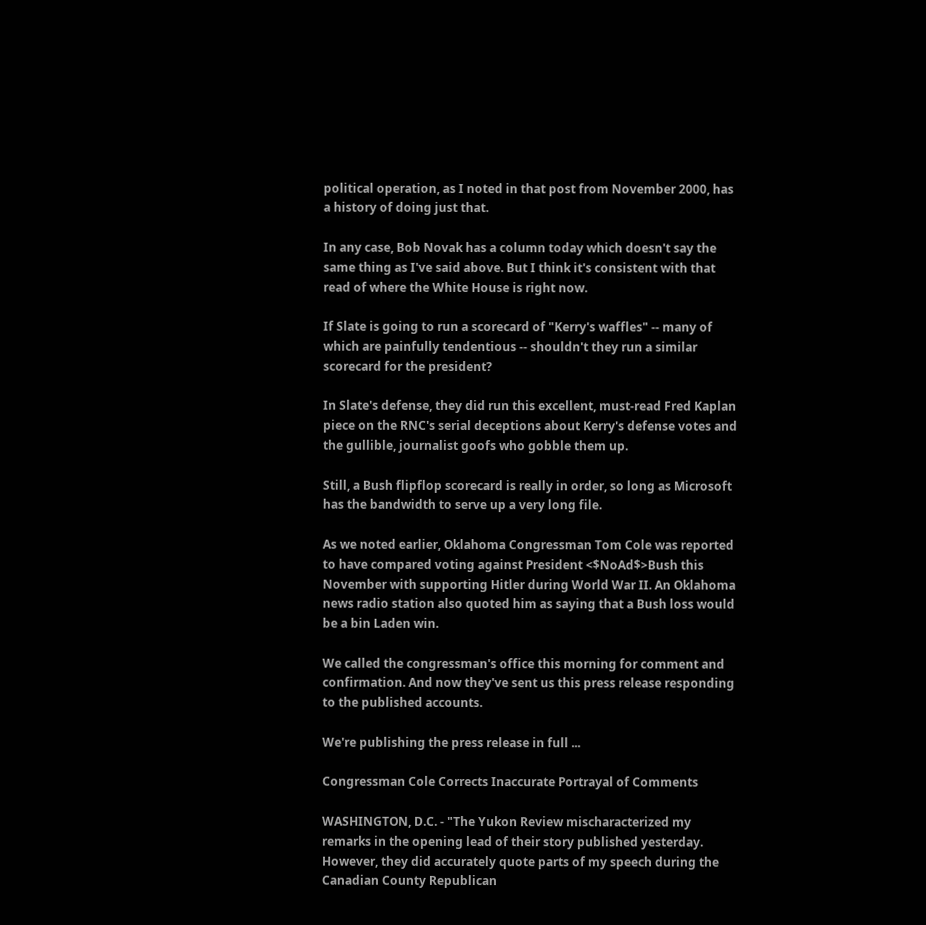political operation, as I noted in that post from November 2000, has a history of doing just that.

In any case, Bob Novak has a column today which doesn't say the same thing as I've said above. But I think it's consistent with that read of where the White House is right now.

If Slate is going to run a scorecard of "Kerry's waffles" -- many of which are painfully tendentious -- shouldn't they run a similar scorecard for the president?

In Slate's defense, they did run this excellent, must-read Fred Kaplan piece on the RNC's serial deceptions about Kerry's defense votes and the gullible, journalist goofs who gobble them up.

Still, a Bush flipflop scorecard is really in order, so long as Microsoft has the bandwidth to serve up a very long file.

As we noted earlier, Oklahoma Congressman Tom Cole was reported to have compared voting against President <$NoAd$>Bush this November with supporting Hitler during World War II. An Oklahoma news radio station also quoted him as saying that a Bush loss would be a bin Laden win.

We called the congressman's office this morning for comment and confirmation. And now they've sent us this press release responding to the published accounts.

We're publishing the press release in full ...

Congressman Cole Corrects Inaccurate Portrayal of Comments

WASHINGTON, D.C. - "The Yukon Review mischaracterized my remarks in the opening lead of their story published yesterday. However, they did accurately quote parts of my speech during the Canadian County Republican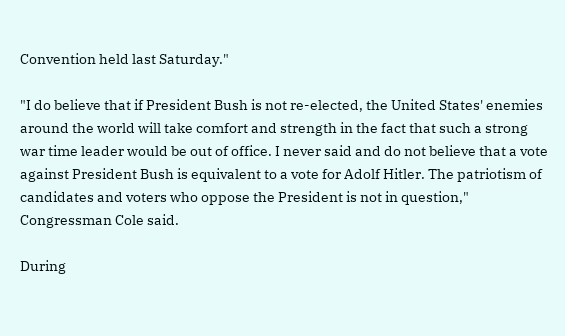Convention held last Saturday."

"I do believe that if President Bush is not re-elected, the United States' enemies around the world will take comfort and strength in the fact that such a strong war time leader would be out of office. I never said and do not believe that a vote against President Bush is equivalent to a vote for Adolf Hitler. The patriotism of candidates and voters who oppose the President is not in question," Congressman Cole said.

During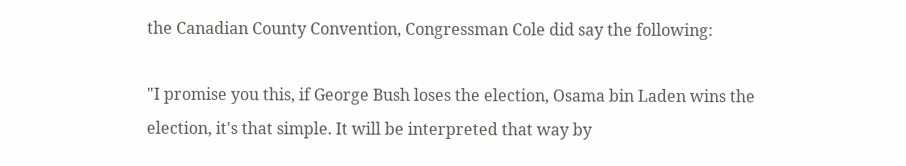the Canadian County Convention, Congressman Cole did say the following:

"I promise you this, if George Bush loses the election, Osama bin Laden wins the election, it's that simple. It will be interpreted that way by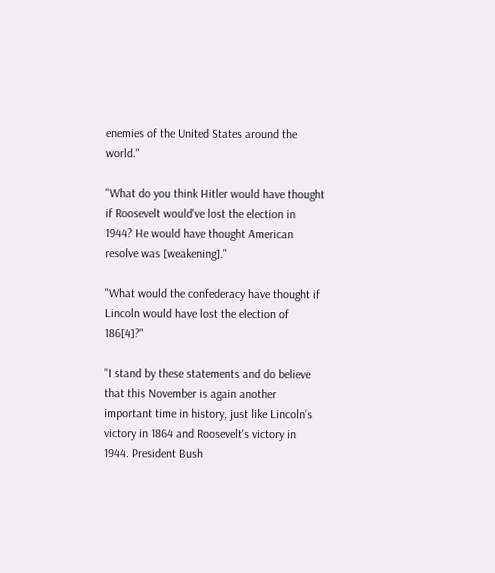enemies of the United States around the world."

"What do you think Hitler would have thought if Roosevelt would've lost the election in 1944? He would have thought American resolve was [weakening]."

"What would the confederacy have thought if Lincoln would have lost the election of 186[4]?"

"I stand by these statements and do believe that this November is again another important time in history, just like Lincoln's victory in 1864 and Roosevelt's victory in 1944. President Bush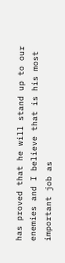has proved that he will stand up to our enemies and I believe that is his most important job as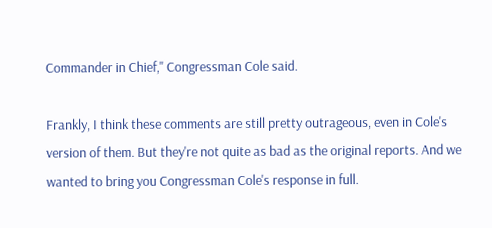Commander in Chief," Congressman Cole said.

Frankly, I think these comments are still pretty outrageous, even in Cole's version of them. But they're not quite as bad as the original reports. And we wanted to bring you Congressman Cole's response in full.